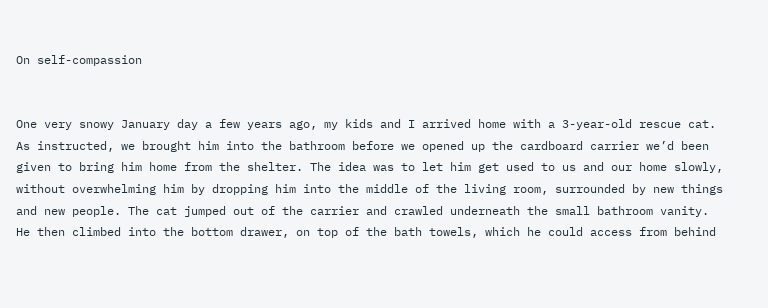On self-compassion


One very snowy January day a few years ago, my kids and I arrived home with a 3-year-old rescue cat. As instructed, we brought him into the bathroom before we opened up the cardboard carrier we’d been given to bring him home from the shelter. The idea was to let him get used to us and our home slowly, without overwhelming him by dropping him into the middle of the living room, surrounded by new things and new people. The cat jumped out of the carrier and crawled underneath the small bathroom vanity. He then climbed into the bottom drawer, on top of the bath towels, which he could access from behind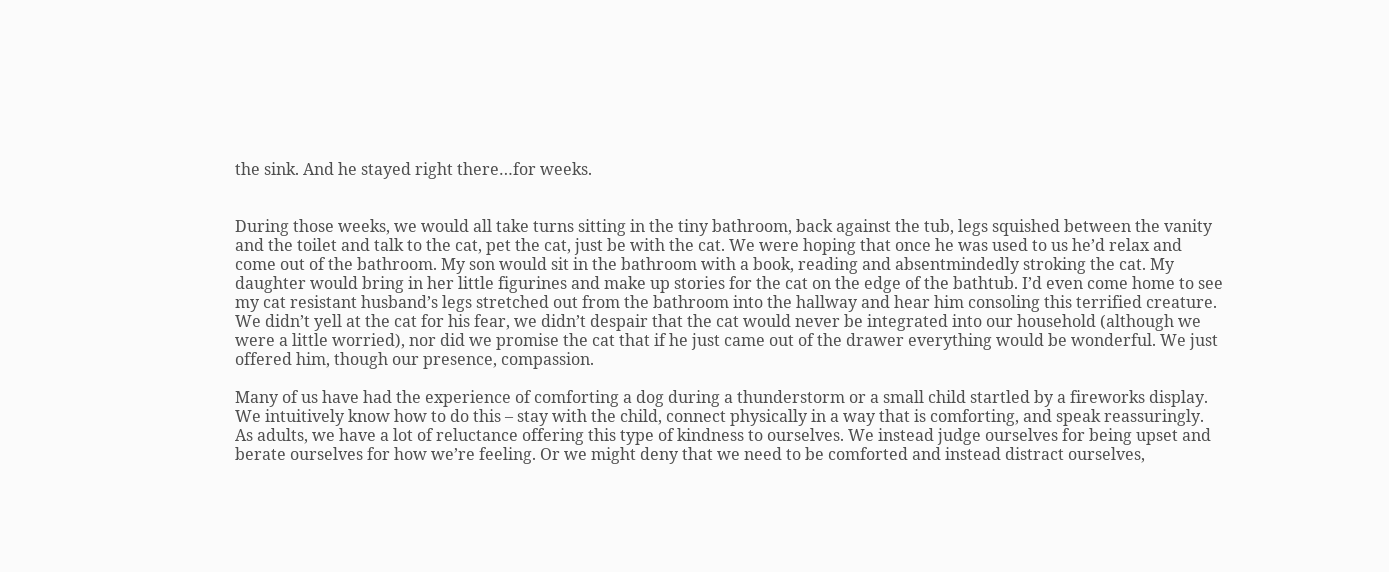the sink. And he stayed right there…for weeks.


During those weeks, we would all take turns sitting in the tiny bathroom, back against the tub, legs squished between the vanity and the toilet and talk to the cat, pet the cat, just be with the cat. We were hoping that once he was used to us he’d relax and come out of the bathroom. My son would sit in the bathroom with a book, reading and absentmindedly stroking the cat. My daughter would bring in her little figurines and make up stories for the cat on the edge of the bathtub. I’d even come home to see my cat resistant husband’s legs stretched out from the bathroom into the hallway and hear him consoling this terrified creature. We didn’t yell at the cat for his fear, we didn’t despair that the cat would never be integrated into our household (although we were a little worried), nor did we promise the cat that if he just came out of the drawer everything would be wonderful. We just offered him, though our presence, compassion.

Many of us have had the experience of comforting a dog during a thunderstorm or a small child startled by a fireworks display. We intuitively know how to do this – stay with the child, connect physically in a way that is comforting, and speak reassuringly. As adults, we have a lot of reluctance offering this type of kindness to ourselves. We instead judge ourselves for being upset and berate ourselves for how we’re feeling. Or we might deny that we need to be comforted and instead distract ourselves,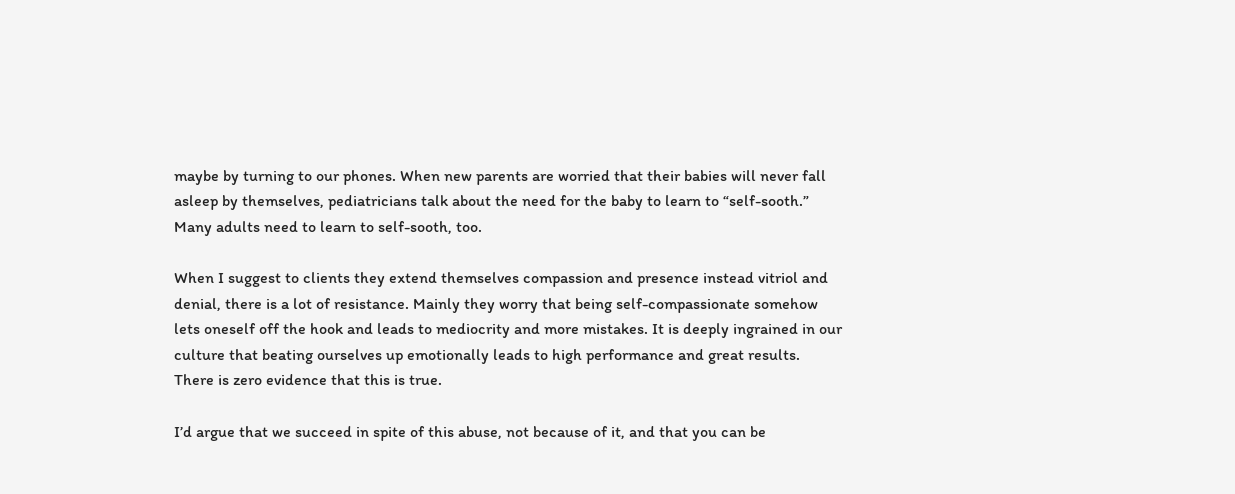maybe by turning to our phones. When new parents are worried that their babies will never fall asleep by themselves, pediatricians talk about the need for the baby to learn to “self-sooth.” Many adults need to learn to self-sooth, too.

When I suggest to clients they extend themselves compassion and presence instead vitriol and denial, there is a lot of resistance. Mainly they worry that being self-compassionate somehow lets oneself off the hook and leads to mediocrity and more mistakes. It is deeply ingrained in our culture that beating ourselves up emotionally leads to high performance and great results. There is zero evidence that this is true.

I’d argue that we succeed in spite of this abuse, not because of it, and that you can be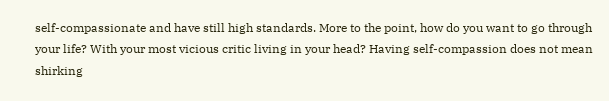self-compassionate and have still high standards. More to the point, how do you want to go through your life? With your most vicious critic living in your head? Having self-compassion does not mean shirking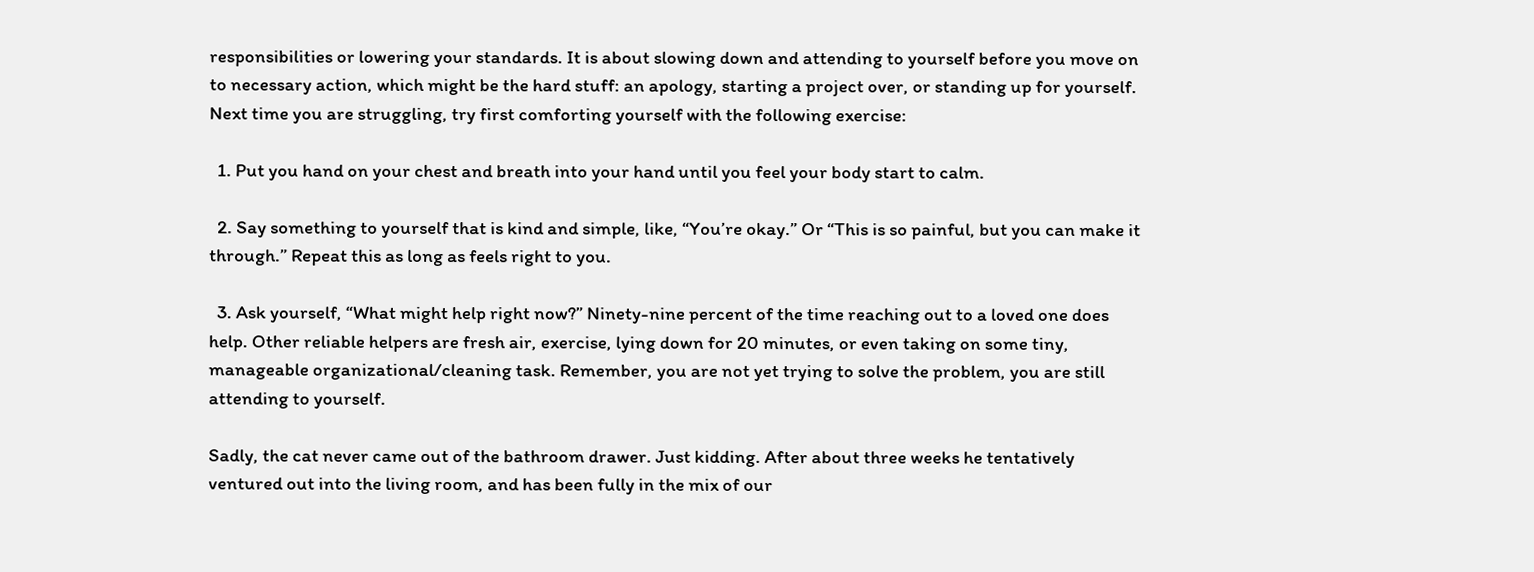responsibilities or lowering your standards. It is about slowing down and attending to yourself before you move on to necessary action, which might be the hard stuff: an apology, starting a project over, or standing up for yourself. Next time you are struggling, try first comforting yourself with the following exercise:

  1. Put you hand on your chest and breath into your hand until you feel your body start to calm.

  2. Say something to yourself that is kind and simple, like, “You’re okay.” Or “This is so painful, but you can make it through.” Repeat this as long as feels right to you.

  3. Ask yourself, “What might help right now?” Ninety-nine percent of the time reaching out to a loved one does help. Other reliable helpers are fresh air, exercise, lying down for 20 minutes, or even taking on some tiny, manageable organizational/cleaning task. Remember, you are not yet trying to solve the problem, you are still attending to yourself.

Sadly, the cat never came out of the bathroom drawer. Just kidding. After about three weeks he tentatively ventured out into the living room, and has been fully in the mix of our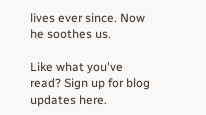lives ever since. Now he soothes us.

Like what you've read? Sign up for blog updates here.